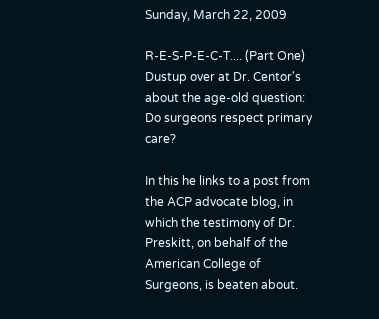Sunday, March 22, 2009

R-E-S-P-E-C-T.... (Part One)
Dustup over at Dr. Centor's about the age-old question: Do surgeons respect primary care?

In this he links to a post from the ACP advocate blog, in which the testimony of Dr. Preskitt, on behalf of the American College of Surgeons, is beaten about.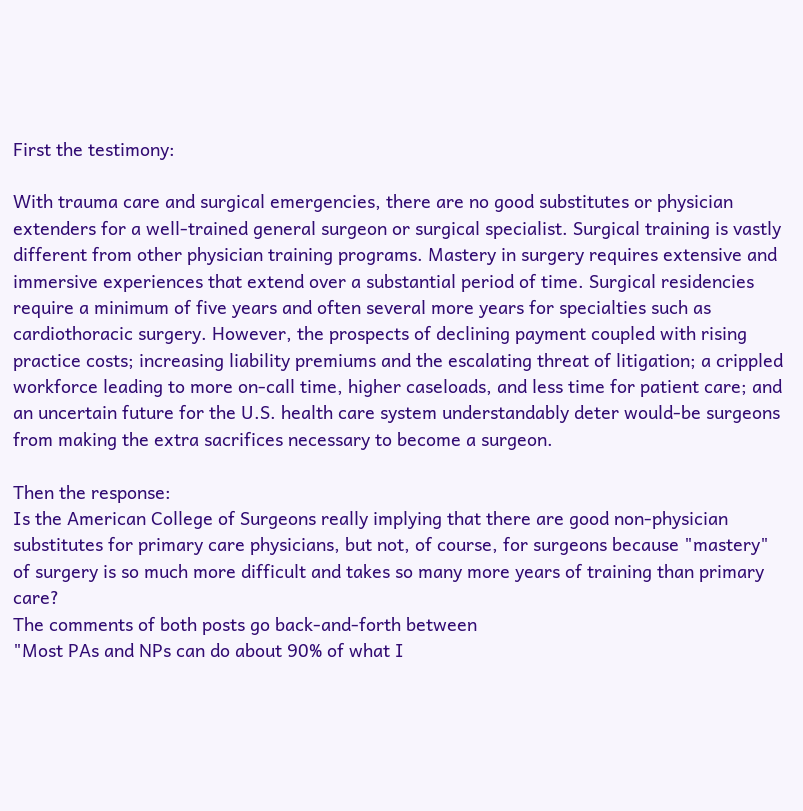First the testimony:

With trauma care and surgical emergencies, there are no good substitutes or physician extenders for a well-trained general surgeon or surgical specialist. Surgical training is vastly different from other physician training programs. Mastery in surgery requires extensive and immersive experiences that extend over a substantial period of time. Surgical residencies require a minimum of five years and often several more years for specialties such as cardiothoracic surgery. However, the prospects of declining payment coupled with rising practice costs; increasing liability premiums and the escalating threat of litigation; a crippled workforce leading to more on-call time, higher caseloads, and less time for patient care; and an uncertain future for the U.S. health care system understandably deter would-be surgeons from making the extra sacrifices necessary to become a surgeon.

Then the response:
Is the American College of Surgeons really implying that there are good non-physician substitutes for primary care physicians, but not, of course, for surgeons because "mastery" of surgery is so much more difficult and takes so many more years of training than primary care?
The comments of both posts go back-and-forth between
"Most PAs and NPs can do about 90% of what I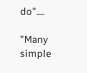do"....

"Many simple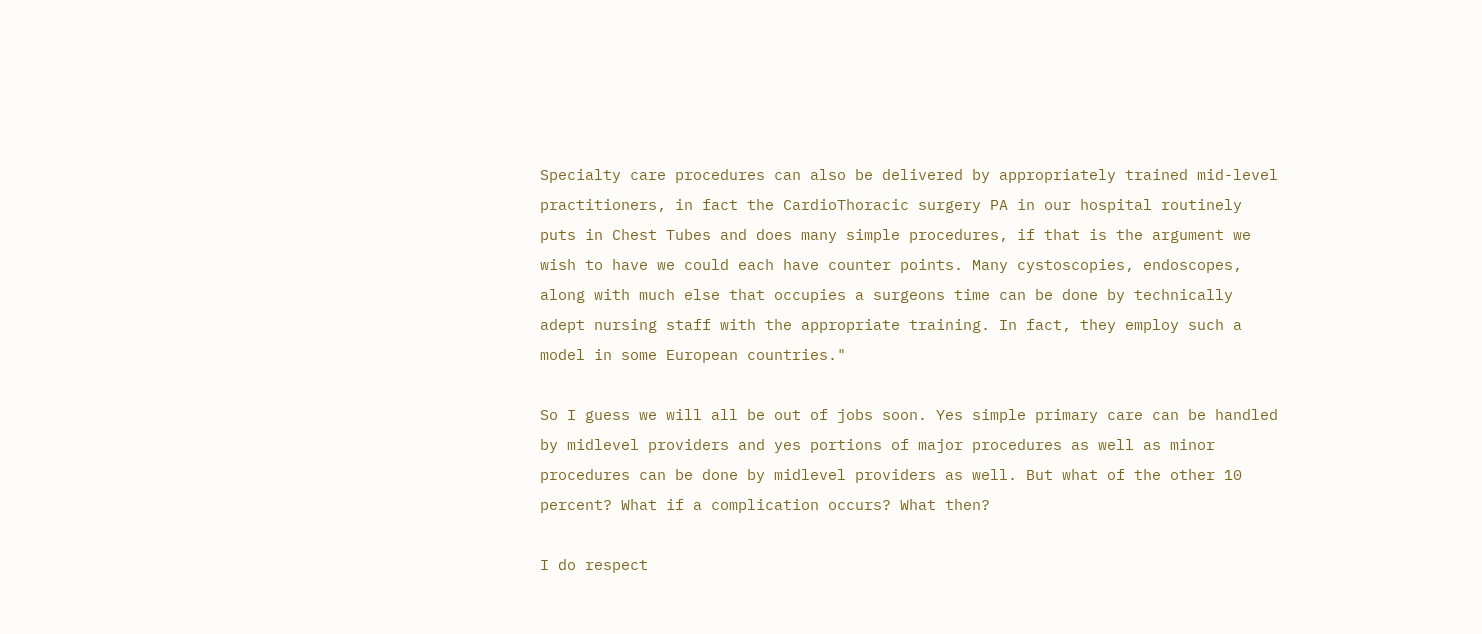Specialty care procedures can also be delivered by appropriately trained mid-level practitioners, in fact the CardioThoracic surgery PA in our hospital routinely puts in Chest Tubes and does many simple procedures, if that is the argument we wish to have we could each have counter points. Many cystoscopies, endoscopes, along with much else that occupies a surgeons time can be done by technically adept nursing staff with the appropriate training. In fact, they employ such a model in some European countries."

So I guess we will all be out of jobs soon. Yes simple primary care can be handled by midlevel providers and yes portions of major procedures as well as minor procedures can be done by midlevel providers as well. But what of the other 10 percent? What if a complication occurs? What then?

I do respect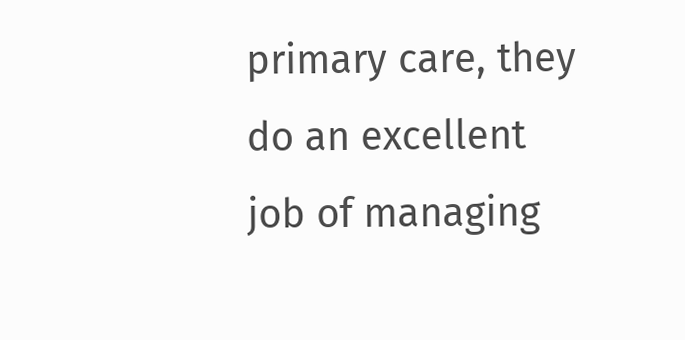primary care, they do an excellent job of managing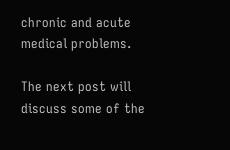chronic and acute medical problems.

The next post will discuss some of the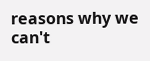reasons why we can't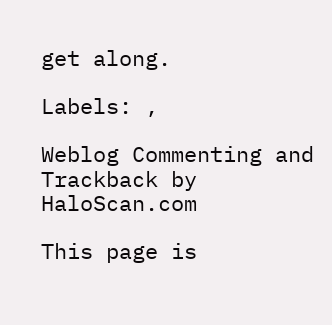get along.

Labels: ,

Weblog Commenting and Trackback by HaloScan.com

This page is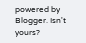powered by Blogger. Isn't yours?